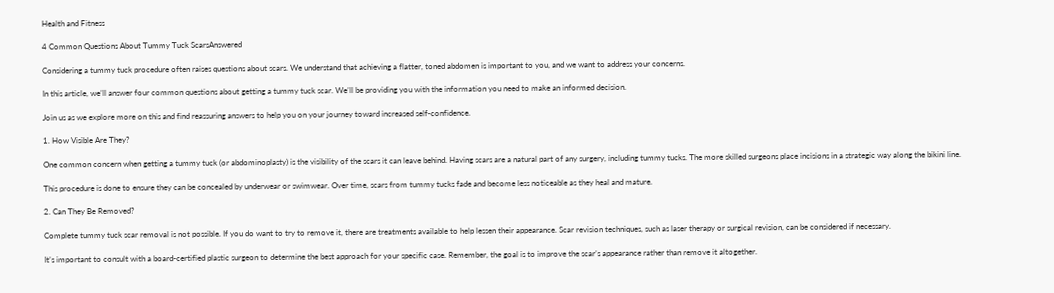Health and Fitness

4 Common Questions About Tummy Tuck ScarsAnswered

Considering a tummy tuck procedure often raises questions about scars. We understand that achieving a flatter, toned abdomen is important to you, and we want to address your concerns.

In this article, we’ll answer four common questions about getting a tummy tuck scar. We’ll be providing you with the information you need to make an informed decision.

Join us as we explore more on this and find reassuring answers to help you on your journey toward increased self-confidence.

1. How Visible Are They?

One common concern when getting a tummy tuck (or abdominoplasty) is the visibility of the scars it can leave behind. Having scars are a natural part of any surgery, including tummy tucks. The more skilled surgeons place incisions in a strategic way along the bikini line.

This procedure is done to ensure they can be concealed by underwear or swimwear. Over time, scars from tummy tucks fade and become less noticeable as they heal and mature.

2. Can They Be Removed?

Complete tummy tuck scar removal is not possible. If you do want to try to remove it, there are treatments available to help lessen their appearance. Scar revision techniques, such as laser therapy or surgical revision, can be considered if necessary.

It’s important to consult with a board-certified plastic surgeon to determine the best approach for your specific case. Remember, the goal is to improve the scar’s appearance rather than remove it altogether.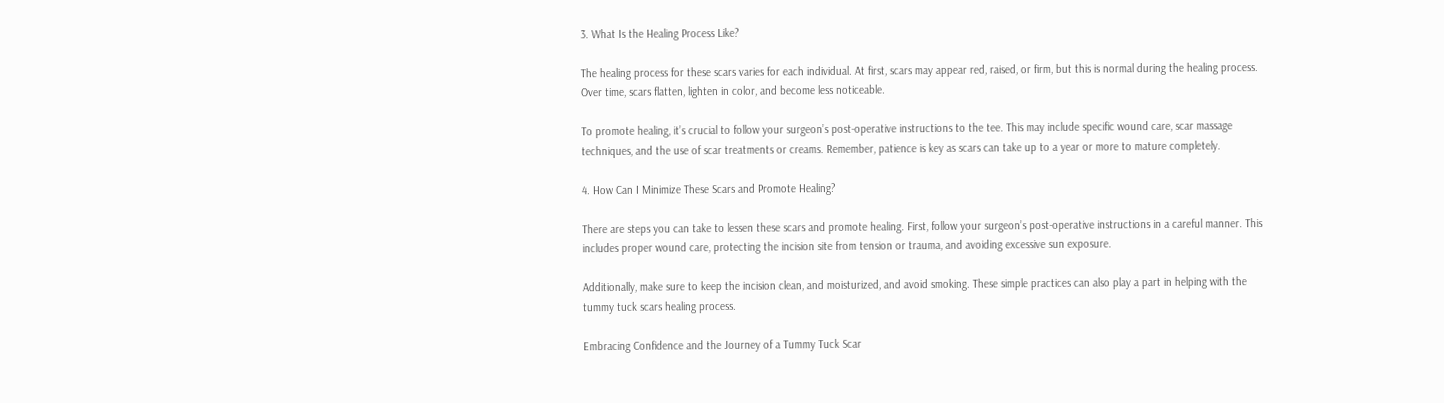3. What Is the Healing Process Like?

The healing process for these scars varies for each individual. At first, scars may appear red, raised, or firm, but this is normal during the healing process. Over time, scars flatten, lighten in color, and become less noticeable.

To promote healing, it’s crucial to follow your surgeon’s post-operative instructions to the tee. This may include specific wound care, scar massage techniques, and the use of scar treatments or creams. Remember, patience is key as scars can take up to a year or more to mature completely.

4. How Can I Minimize These Scars and Promote Healing?

There are steps you can take to lessen these scars and promote healing. First, follow your surgeon’s post-operative instructions in a careful manner. This includes proper wound care, protecting the incision site from tension or trauma, and avoiding excessive sun exposure.

Additionally, make sure to keep the incision clean, and moisturized, and avoid smoking. These simple practices can also play a part in helping with the tummy tuck scars healing process.

Embracing Confidence and the Journey of a Tummy Tuck Scar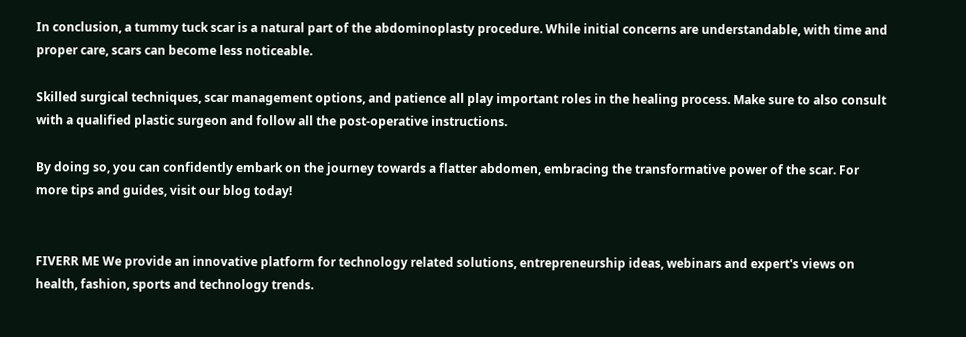In conclusion, a tummy tuck scar is a natural part of the abdominoplasty procedure. While initial concerns are understandable, with time and proper care, scars can become less noticeable.

Skilled surgical techniques, scar management options, and patience all play important roles in the healing process. Make sure to also consult with a qualified plastic surgeon and follow all the post-operative instructions.

By doing so, you can confidently embark on the journey towards a flatter abdomen, embracing the transformative power of the scar. For more tips and guides, visit our blog today!


FIVERR ME We provide an innovative platform for technology related solutions, entrepreneurship ideas, webinars and expert's views on health, fashion, sports and technology trends.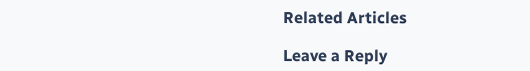Related Articles

Leave a Reply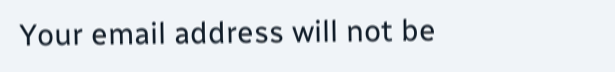Your email address will not be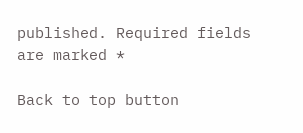published. Required fields are marked *

Back to top button